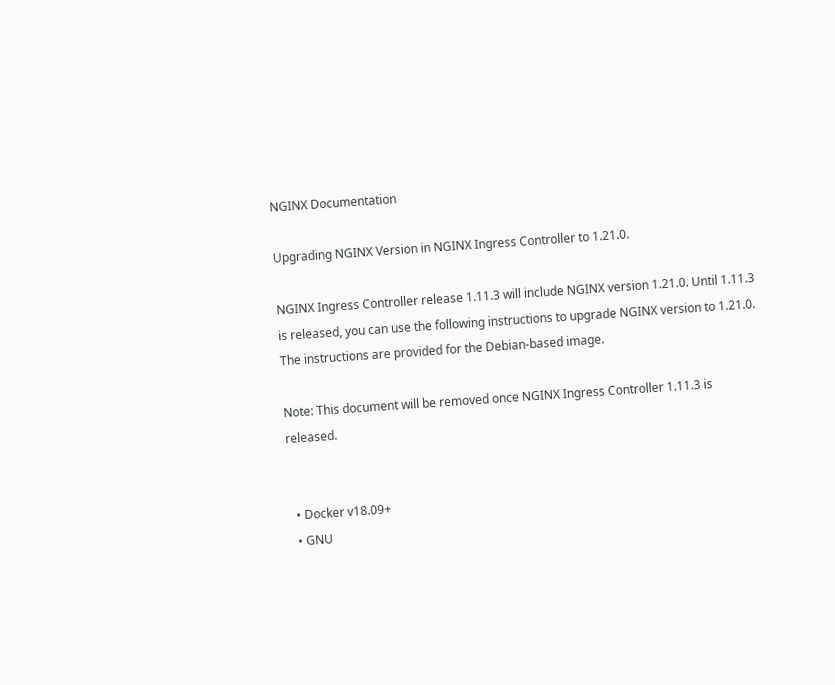NGINX Documentation

Upgrading NGINX Version in NGINX Ingress Controller to 1.21.0.

NGINX Ingress Controller release 1.11.3 will include NGINX version 1.21.0. Until 1.11.3 is released, you can use the following instructions to upgrade NGINX version to 1.21.0. The instructions are provided for the Debian-based image.

Note: This document will be removed once NGINX Ingress Controller 1.11.3 is released.


  • Docker v18.09+
  • GNU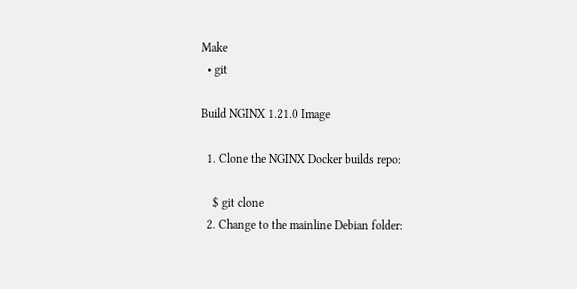Make
  • git

Build NGINX 1.21.0 Image

  1. Clone the NGINX Docker builds repo:

    $ git clone
  2. Change to the mainline Debian folder: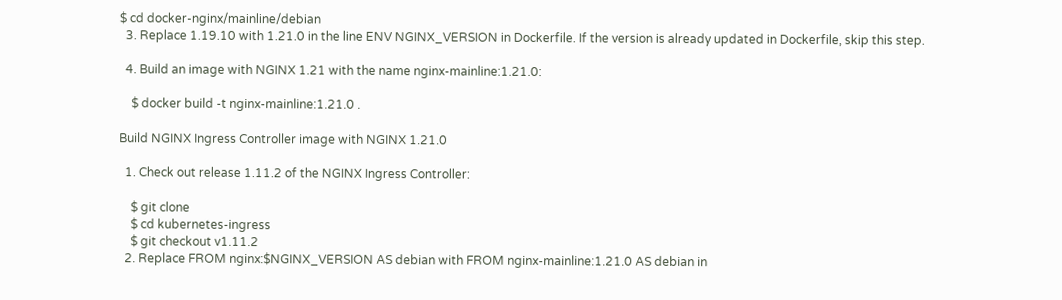$ cd docker-nginx/mainline/debian
  3. Replace 1.19.10 with 1.21.0 in the line ENV NGINX_VERSION in Dockerfile. If the version is already updated in Dockerfile, skip this step.

  4. Build an image with NGINX 1.21 with the name nginx-mainline:1.21.0:

    $ docker build -t nginx-mainline:1.21.0 .

Build NGINX Ingress Controller image with NGINX 1.21.0

  1. Check out release 1.11.2 of the NGINX Ingress Controller:

    $ git clone
    $ cd kubernetes-ingress
    $ git checkout v1.11.2
  2. Replace FROM nginx:$NGINX_VERSION AS debian with FROM nginx-mainline:1.21.0 AS debian in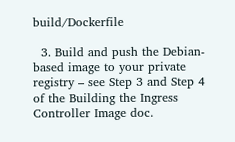build/Dockerfile

  3. Build and push the Debian-based image to your private registry – see Step 3 and Step 4 of the Building the Ingress Controller Image doc.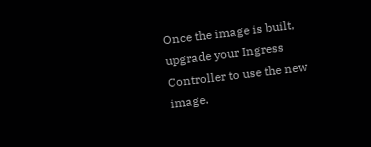Once the image is built, upgrade your Ingress Controller to use the new image.